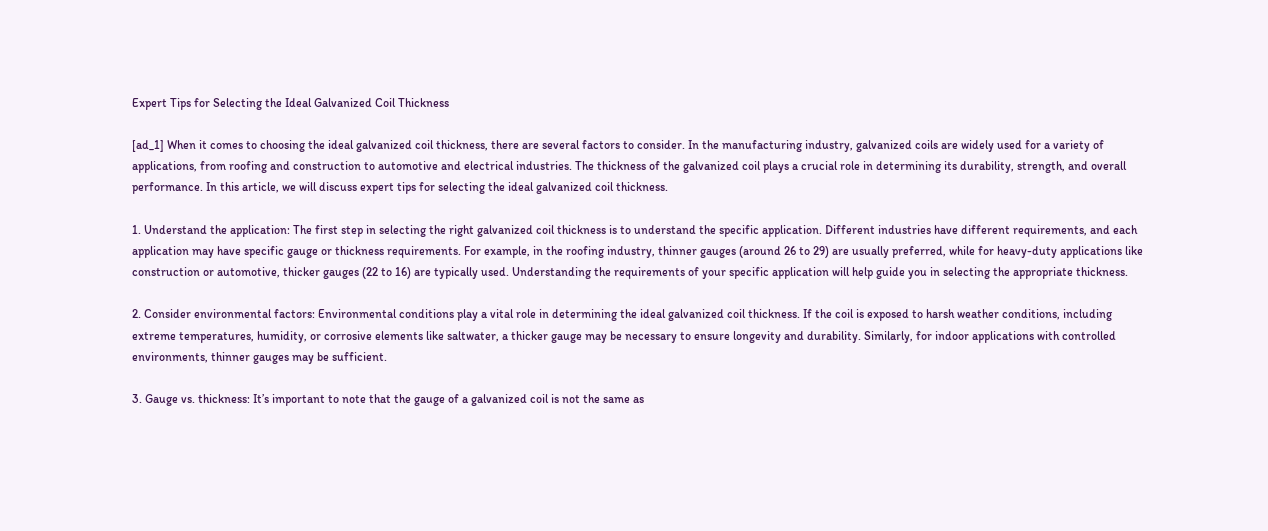Expert Tips for Selecting the Ideal Galvanized Coil Thickness

[ad_1] When it comes to choosing the ideal galvanized coil thickness, there are several factors to consider. In the manufacturing industry, galvanized coils are widely used for a variety of applications, from roofing and construction to automotive and electrical industries. The thickness of the galvanized coil plays a crucial role in determining its durability, strength, and overall performance. In this article, we will discuss expert tips for selecting the ideal galvanized coil thickness.

1. Understand the application: The first step in selecting the right galvanized coil thickness is to understand the specific application. Different industries have different requirements, and each application may have specific gauge or thickness requirements. For example, in the roofing industry, thinner gauges (around 26 to 29) are usually preferred, while for heavy-duty applications like construction or automotive, thicker gauges (22 to 16) are typically used. Understanding the requirements of your specific application will help guide you in selecting the appropriate thickness.

2. Consider environmental factors: Environmental conditions play a vital role in determining the ideal galvanized coil thickness. If the coil is exposed to harsh weather conditions, including extreme temperatures, humidity, or corrosive elements like saltwater, a thicker gauge may be necessary to ensure longevity and durability. Similarly, for indoor applications with controlled environments, thinner gauges may be sufficient.

3. Gauge vs. thickness: It’s important to note that the gauge of a galvanized coil is not the same as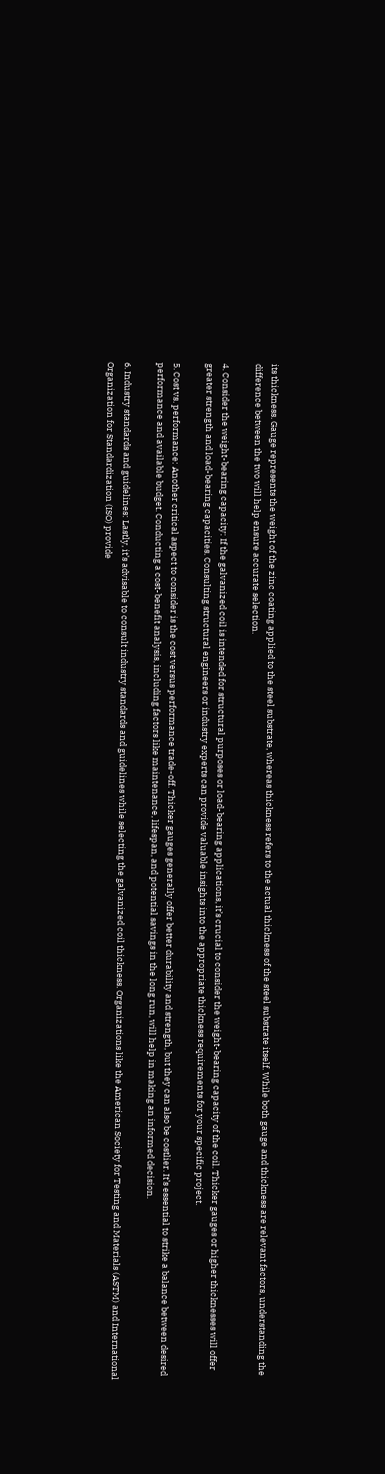its thickness. Gauge represents the weight of the zinc coating applied to the steel substrate, whereas thickness refers to the actual thickness of the steel substrate itself. While both gauge and thickness are relevant factors, understanding the difference between the two will help ensure accurate selection.

4. Consider the weight-bearing capacity: If the galvanized coil is intended for structural purposes or load-bearing applications, it’s crucial to consider the weight-bearing capacity of the coil. Thicker gauges or higher thicknesses will offer greater strength and load-bearing capacities. Consulting structural engineers or industry experts can provide valuable insights into the appropriate thickness requirements for your specific project.

5. Cost vs. performance: Another critical aspect to consider is the cost versus performance trade-off. Thicker gauges generally offer better durability and strength, but they can also be costlier. It’s essential to strike a balance between desired performance and available budget. Conducting a cost-benefit analysis, including factors like maintenance, lifespan, and potential savings in the long run, will help in making an informed decision.

6. Industry standards and guidelines: Lastly, it’s advisable to consult industry standards and guidelines while selecting the galvanized coil thickness. Organizations like the American Society for Testing and Materials (ASTM) and International Organization for Standardization (ISO) provide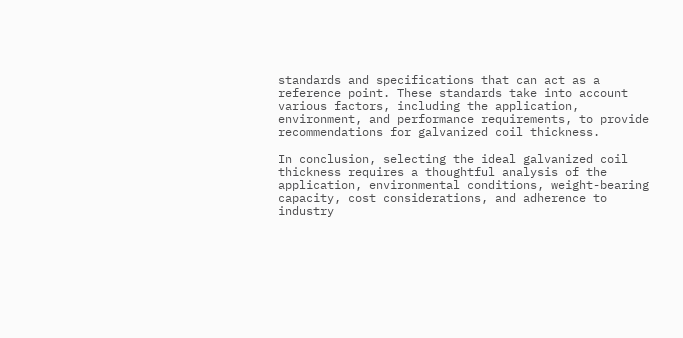standards and specifications that can act as a reference point. These standards take into account various factors, including the application, environment, and performance requirements, to provide recommendations for galvanized coil thickness.

In conclusion, selecting the ideal galvanized coil thickness requires a thoughtful analysis of the application, environmental conditions, weight-bearing capacity, cost considerations, and adherence to industry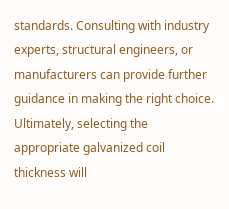standards. Consulting with industry experts, structural engineers, or manufacturers can provide further guidance in making the right choice. Ultimately, selecting the appropriate galvanized coil thickness will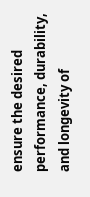ensure the desired performance, durability, and longevity of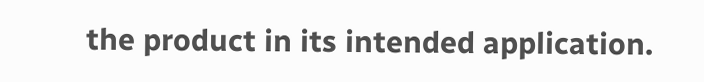the product in its intended application.